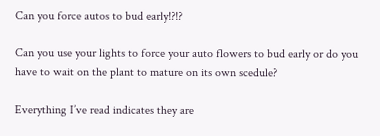Can you force autos to bud early!?!?

Can you use your lights to force your auto flowers to bud early or do you have to wait on the plant to mature on its own scedule?

Everything I’ve read indicates they are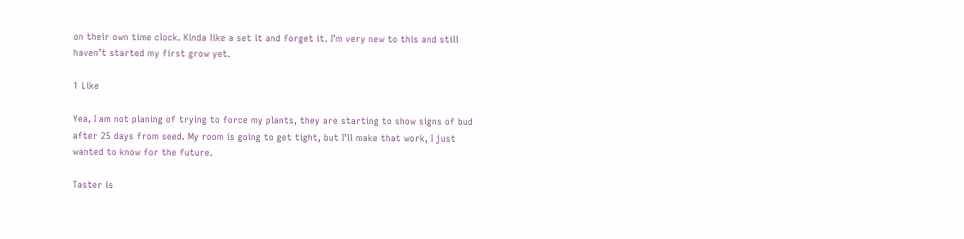on their own time clock. Kinda like a set it and forget it. I’m very new to this and still haven’t started my first grow yet.

1 Like

Yea, I am not planing of trying to force my plants, they are starting to show signs of bud after 25 days from seed. My room is going to get tight, but I’ll make that work, I just wanted to know for the future.

Taster is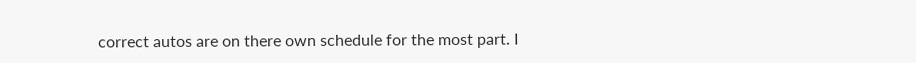correct autos are on there own schedule for the most part. I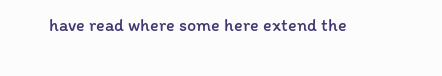have read where some here extend the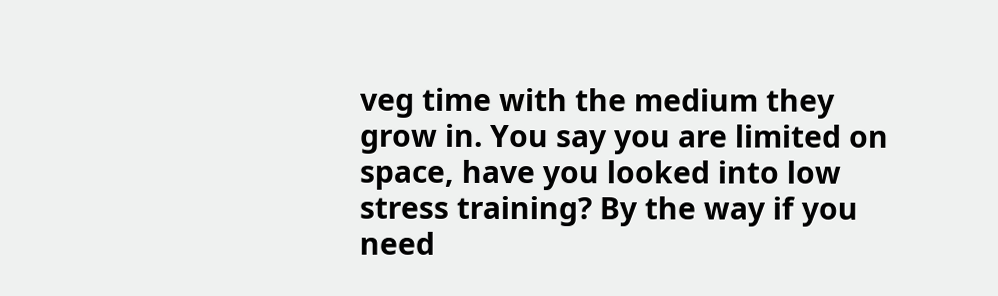veg time with the medium they grow in. You say you are limited on space, have you looked into low stress training? By the way if you need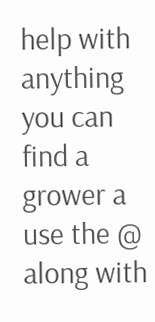help with anything you can find a grower a use the @ along with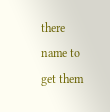there name to get them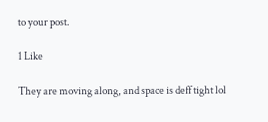to your post.

1 Like

They are moving along, and space is deff tight lol